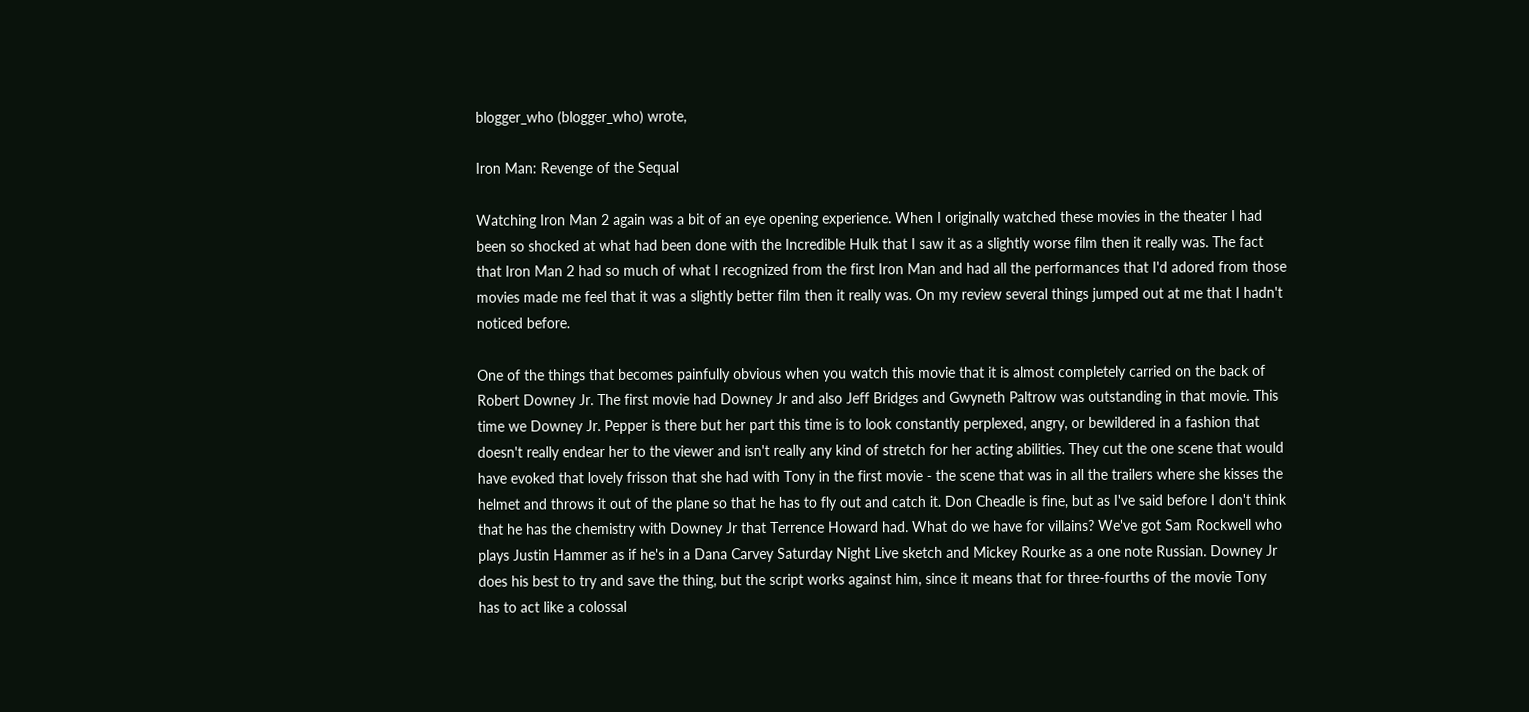blogger_who (blogger_who) wrote,

Iron Man: Revenge of the Sequal

Watching Iron Man 2 again was a bit of an eye opening experience. When I originally watched these movies in the theater I had been so shocked at what had been done with the Incredible Hulk that I saw it as a slightly worse film then it really was. The fact that Iron Man 2 had so much of what I recognized from the first Iron Man and had all the performances that I'd adored from those movies made me feel that it was a slightly better film then it really was. On my review several things jumped out at me that I hadn't noticed before.

One of the things that becomes painfully obvious when you watch this movie that it is almost completely carried on the back of Robert Downey Jr. The first movie had Downey Jr and also Jeff Bridges and Gwyneth Paltrow was outstanding in that movie. This time we Downey Jr. Pepper is there but her part this time is to look constantly perplexed, angry, or bewildered in a fashion that doesn't really endear her to the viewer and isn't really any kind of stretch for her acting abilities. They cut the one scene that would have evoked that lovely frisson that she had with Tony in the first movie - the scene that was in all the trailers where she kisses the helmet and throws it out of the plane so that he has to fly out and catch it. Don Cheadle is fine, but as I've said before I don't think that he has the chemistry with Downey Jr that Terrence Howard had. What do we have for villains? We've got Sam Rockwell who plays Justin Hammer as if he's in a Dana Carvey Saturday Night Live sketch and Mickey Rourke as a one note Russian. Downey Jr does his best to try and save the thing, but the script works against him, since it means that for three-fourths of the movie Tony has to act like a colossal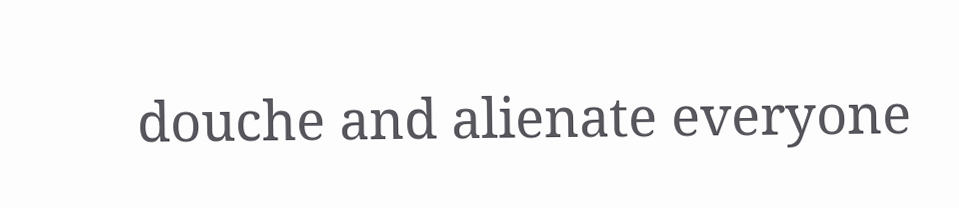douche and alienate everyone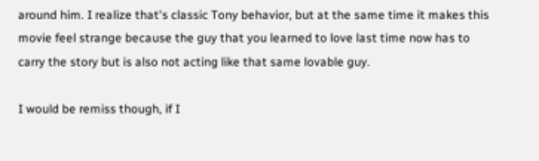around him. I realize that's classic Tony behavior, but at the same time it makes this movie feel strange because the guy that you learned to love last time now has to carry the story but is also not acting like that same lovable guy.

I would be remiss though, if I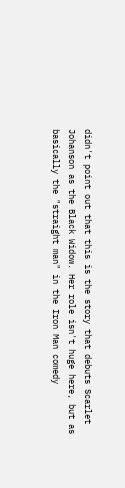didn't point out that this is the story that debuts Scarlet Johanson as the Black Widow. Her role isn't huge here, but as basically the "straight man" in the Iron Man comedy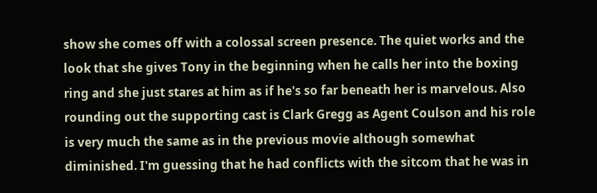show she comes off with a colossal screen presence. The quiet works and the look that she gives Tony in the beginning when he calls her into the boxing ring and she just stares at him as if he's so far beneath her is marvelous. Also rounding out the supporting cast is Clark Gregg as Agent Coulson and his role is very much the same as in the previous movie although somewhat diminished. I'm guessing that he had conflicts with the sitcom that he was in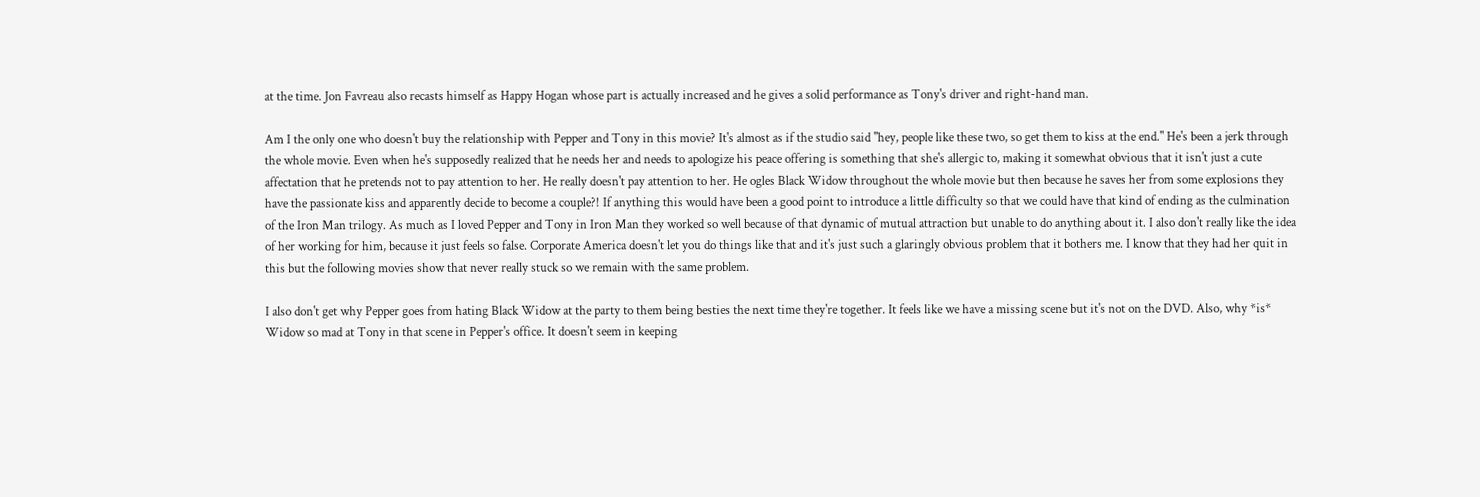at the time. Jon Favreau also recasts himself as Happy Hogan whose part is actually increased and he gives a solid performance as Tony's driver and right-hand man.

Am I the only one who doesn't buy the relationship with Pepper and Tony in this movie? It's almost as if the studio said "hey, people like these two, so get them to kiss at the end." He's been a jerk through the whole movie. Even when he's supposedly realized that he needs her and needs to apologize his peace offering is something that she's allergic to, making it somewhat obvious that it isn't just a cute affectation that he pretends not to pay attention to her. He really doesn't pay attention to her. He ogles Black Widow throughout the whole movie but then because he saves her from some explosions they have the passionate kiss and apparently decide to become a couple?! If anything this would have been a good point to introduce a little difficulty so that we could have that kind of ending as the culmination of the Iron Man trilogy. As much as I loved Pepper and Tony in Iron Man they worked so well because of that dynamic of mutual attraction but unable to do anything about it. I also don't really like the idea of her working for him, because it just feels so false. Corporate America doesn't let you do things like that and it's just such a glaringly obvious problem that it bothers me. I know that they had her quit in this but the following movies show that never really stuck so we remain with the same problem.

I also don't get why Pepper goes from hating Black Widow at the party to them being besties the next time they're together. It feels like we have a missing scene but it's not on the DVD. Also, why *is* Widow so mad at Tony in that scene in Pepper's office. It doesn't seem in keeping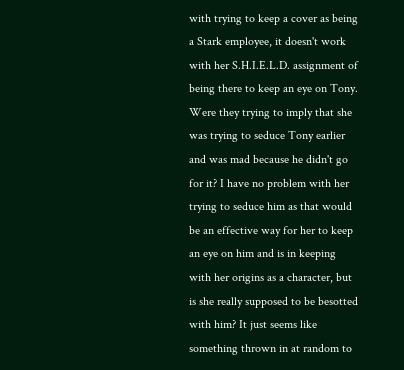with trying to keep a cover as being a Stark employee, it doesn't work with her S.H.I.E.L.D. assignment of being there to keep an eye on Tony. Were they trying to imply that she was trying to seduce Tony earlier and was mad because he didn't go for it? I have no problem with her trying to seduce him as that would be an effective way for her to keep an eye on him and is in keeping with her origins as a character, but is she really supposed to be besotted with him? It just seems like something thrown in at random to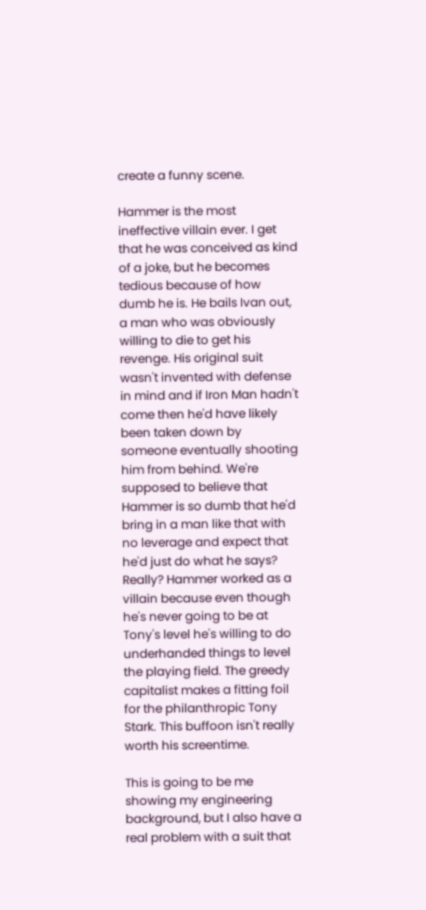create a funny scene.

Hammer is the most ineffective villain ever. I get that he was conceived as kind of a joke, but he becomes tedious because of how dumb he is. He bails Ivan out, a man who was obviously willing to die to get his revenge. His original suit wasn't invented with defense in mind and if Iron Man hadn't come then he'd have likely been taken down by someone eventually shooting him from behind. We're supposed to believe that Hammer is so dumb that he'd bring in a man like that with no leverage and expect that he'd just do what he says? Really? Hammer worked as a villain because even though he's never going to be at Tony's level he's willing to do underhanded things to level the playing field. The greedy capitalist makes a fitting foil for the philanthropic Tony Stark. This buffoon isn't really worth his screentime.

This is going to be me showing my engineering background, but I also have a real problem with a suit that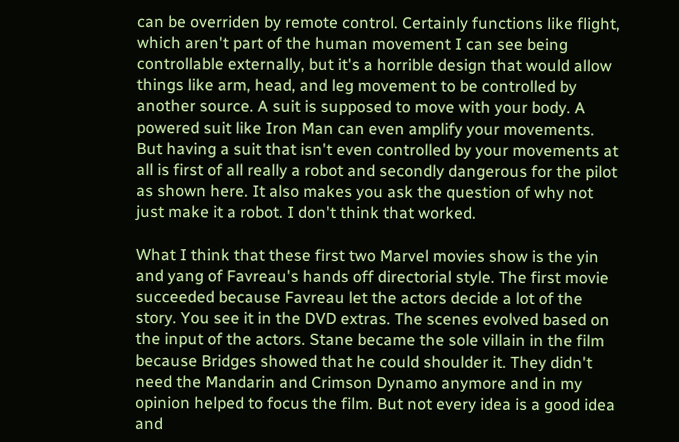can be overriden by remote control. Certainly functions like flight, which aren't part of the human movement I can see being controllable externally, but it's a horrible design that would allow things like arm, head, and leg movement to be controlled by another source. A suit is supposed to move with your body. A powered suit like Iron Man can even amplify your movements. But having a suit that isn't even controlled by your movements at all is first of all really a robot and secondly dangerous for the pilot as shown here. It also makes you ask the question of why not just make it a robot. I don't think that worked.

What I think that these first two Marvel movies show is the yin and yang of Favreau's hands off directorial style. The first movie succeeded because Favreau let the actors decide a lot of the story. You see it in the DVD extras. The scenes evolved based on the input of the actors. Stane became the sole villain in the film because Bridges showed that he could shoulder it. They didn't need the Mandarin and Crimson Dynamo anymore and in my opinion helped to focus the film. But not every idea is a good idea and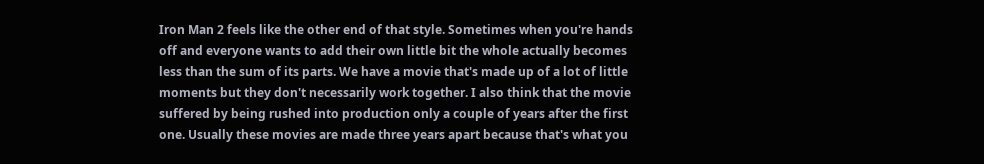Iron Man 2 feels like the other end of that style. Sometimes when you're hands off and everyone wants to add their own little bit the whole actually becomes less than the sum of its parts. We have a movie that's made up of a lot of little moments but they don't necessarily work together. I also think that the movie suffered by being rushed into production only a couple of years after the first one. Usually these movies are made three years apart because that's what you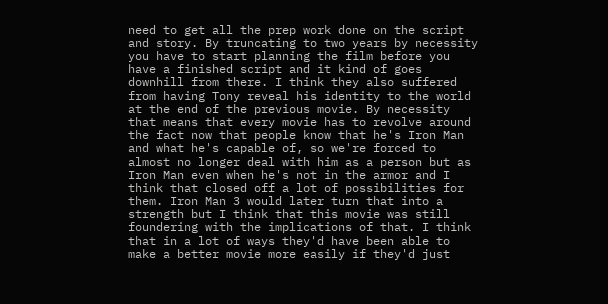need to get all the prep work done on the script and story. By truncating to two years by necessity you have to start planning the film before you have a finished script and it kind of goes downhill from there. I think they also suffered from having Tony reveal his identity to the world at the end of the previous movie. By necessity that means that every movie has to revolve around the fact now that people know that he's Iron Man and what he's capable of, so we're forced to almost no longer deal with him as a person but as Iron Man even when he's not in the armor and I think that closed off a lot of possibilities for them. Iron Man 3 would later turn that into a strength but I think that this movie was still foundering with the implications of that. I think that in a lot of ways they'd have been able to make a better movie more easily if they'd just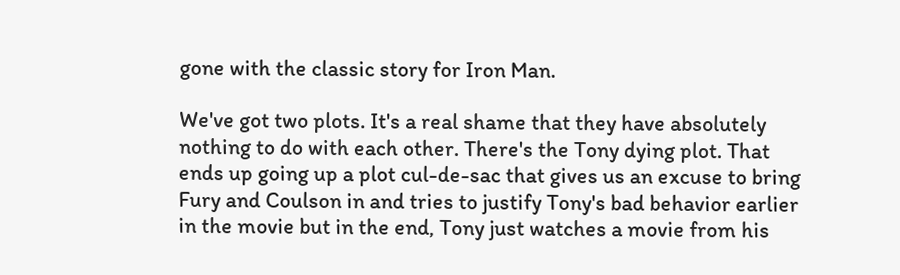gone with the classic story for Iron Man.

We've got two plots. It's a real shame that they have absolutely nothing to do with each other. There's the Tony dying plot. That ends up going up a plot cul-de-sac that gives us an excuse to bring Fury and Coulson in and tries to justify Tony's bad behavior earlier in the movie but in the end, Tony just watches a movie from his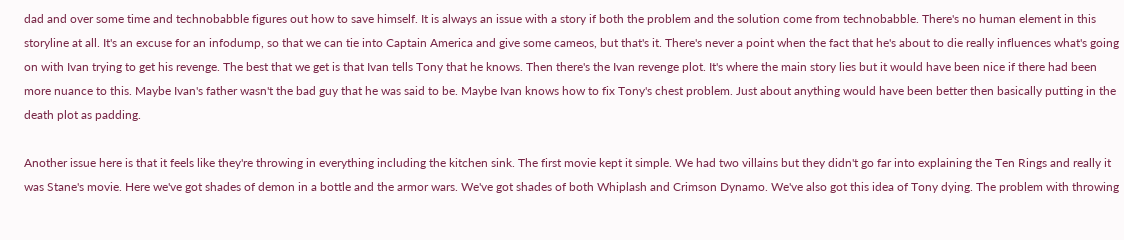dad and over some time and technobabble figures out how to save himself. It is always an issue with a story if both the problem and the solution come from technobabble. There's no human element in this storyline at all. It's an excuse for an infodump, so that we can tie into Captain America and give some cameos, but that's it. There's never a point when the fact that he's about to die really influences what's going on with Ivan trying to get his revenge. The best that we get is that Ivan tells Tony that he knows. Then there's the Ivan revenge plot. It's where the main story lies but it would have been nice if there had been more nuance to this. Maybe Ivan's father wasn't the bad guy that he was said to be. Maybe Ivan knows how to fix Tony's chest problem. Just about anything would have been better then basically putting in the death plot as padding.

Another issue here is that it feels like they're throwing in everything including the kitchen sink. The first movie kept it simple. We had two villains but they didn't go far into explaining the Ten Rings and really it was Stane's movie. Here we've got shades of demon in a bottle and the armor wars. We've got shades of both Whiplash and Crimson Dynamo. We've also got this idea of Tony dying. The problem with throwing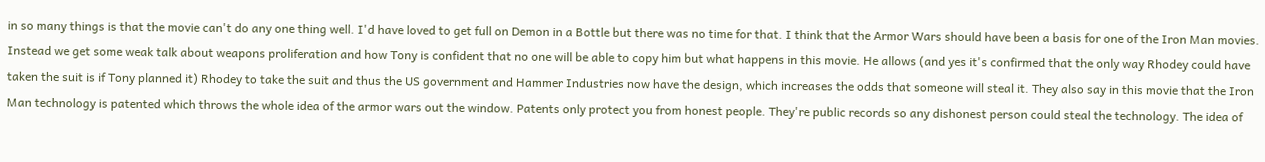in so many things is that the movie can't do any one thing well. I'd have loved to get full on Demon in a Bottle but there was no time for that. I think that the Armor Wars should have been a basis for one of the Iron Man movies. Instead we get some weak talk about weapons proliferation and how Tony is confident that no one will be able to copy him but what happens in this movie. He allows (and yes it's confirmed that the only way Rhodey could have taken the suit is if Tony planned it) Rhodey to take the suit and thus the US government and Hammer Industries now have the design, which increases the odds that someone will steal it. They also say in this movie that the Iron Man technology is patented which throws the whole idea of the armor wars out the window. Patents only protect you from honest people. They're public records so any dishonest person could steal the technology. The idea of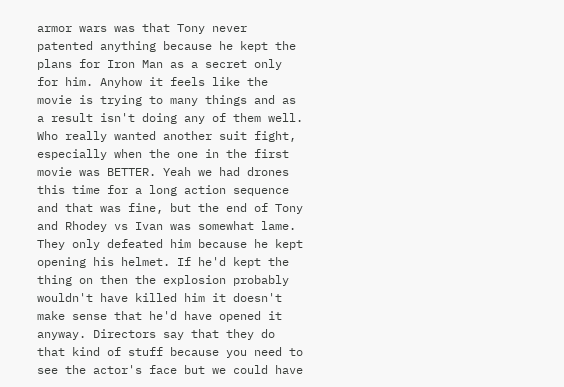armor wars was that Tony never patented anything because he kept the plans for Iron Man as a secret only for him. Anyhow it feels like the movie is trying to many things and as a result isn't doing any of them well. Who really wanted another suit fight, especially when the one in the first movie was BETTER. Yeah we had drones this time for a long action sequence and that was fine, but the end of Tony and Rhodey vs Ivan was somewhat lame. They only defeated him because he kept opening his helmet. If he'd kept the thing on then the explosion probably wouldn't have killed him it doesn't make sense that he'd have opened it anyway. Directors say that they do that kind of stuff because you need to see the actor's face but we could have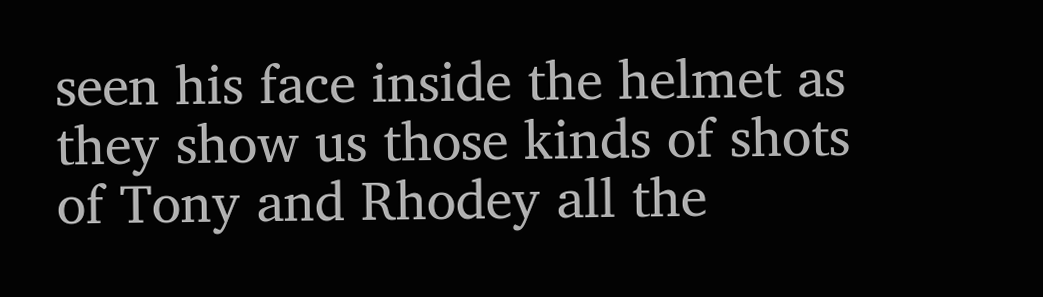seen his face inside the helmet as they show us those kinds of shots of Tony and Rhodey all the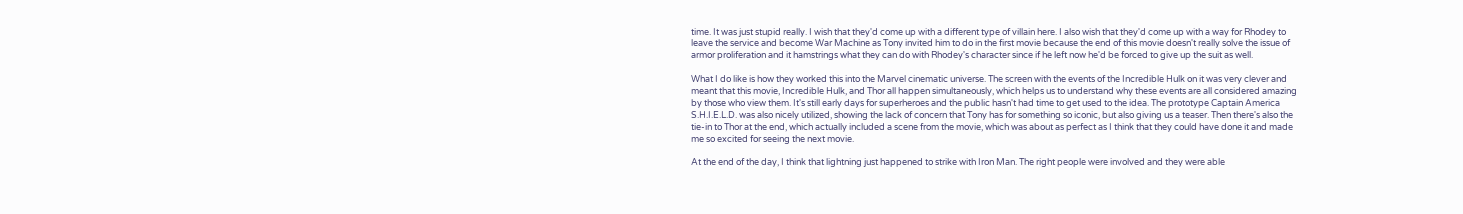time. It was just stupid really. I wish that they'd come up with a different type of villain here. I also wish that they'd come up with a way for Rhodey to leave the service and become War Machine as Tony invited him to do in the first movie because the end of this movie doesn't really solve the issue of armor proliferation and it hamstrings what they can do with Rhodey's character since if he left now he'd be forced to give up the suit as well.

What I do like is how they worked this into the Marvel cinematic universe. The screen with the events of the Incredible Hulk on it was very clever and meant that this movie, Incredible Hulk, and Thor all happen simultaneously, which helps us to understand why these events are all considered amazing by those who view them. It's still early days for superheroes and the public hasn't had time to get used to the idea. The prototype Captain America S.H.I.E.L.D. was also nicely utilized, showing the lack of concern that Tony has for something so iconic, but also giving us a teaser. Then there's also the tie-in to Thor at the end, which actually included a scene from the movie, which was about as perfect as I think that they could have done it and made me so excited for seeing the next movie.

At the end of the day, I think that lightning just happened to strike with Iron Man. The right people were involved and they were able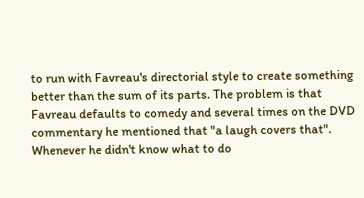to run with Favreau's directorial style to create something better than the sum of its parts. The problem is that Favreau defaults to comedy and several times on the DVD commentary he mentioned that "a laugh covers that". Whenever he didn't know what to do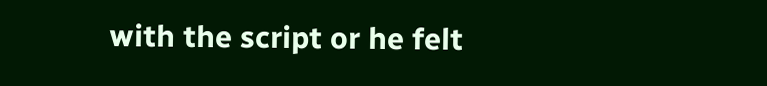with the script or he felt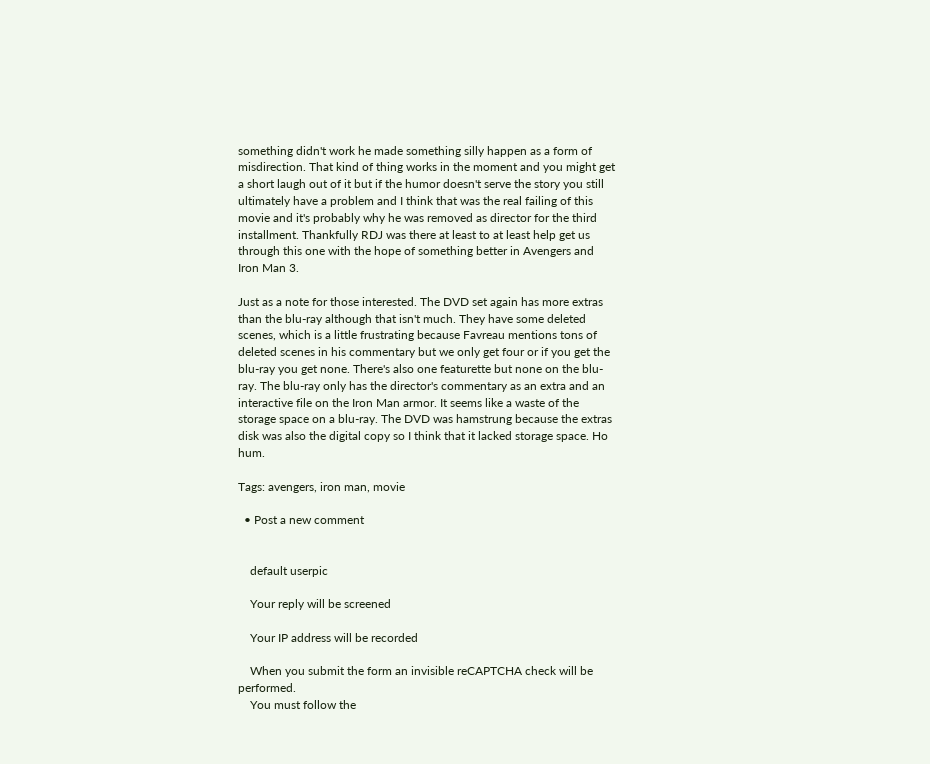something didn't work he made something silly happen as a form of misdirection. That kind of thing works in the moment and you might get a short laugh out of it but if the humor doesn't serve the story you still ultimately have a problem and I think that was the real failing of this movie and it's probably why he was removed as director for the third installment. Thankfully RDJ was there at least to at least help get us through this one with the hope of something better in Avengers and Iron Man 3.

Just as a note for those interested. The DVD set again has more extras than the blu-ray although that isn't much. They have some deleted scenes, which is a little frustrating because Favreau mentions tons of deleted scenes in his commentary but we only get four or if you get the blu-ray you get none. There's also one featurette but none on the blu-ray. The blu-ray only has the director's commentary as an extra and an interactive file on the Iron Man armor. It seems like a waste of the storage space on a blu-ray. The DVD was hamstrung because the extras disk was also the digital copy so I think that it lacked storage space. Ho hum.

Tags: avengers, iron man, movie

  • Post a new comment


    default userpic

    Your reply will be screened

    Your IP address will be recorded

    When you submit the form an invisible reCAPTCHA check will be performed.
    You must follow the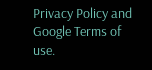Privacy Policy and Google Terms of use.